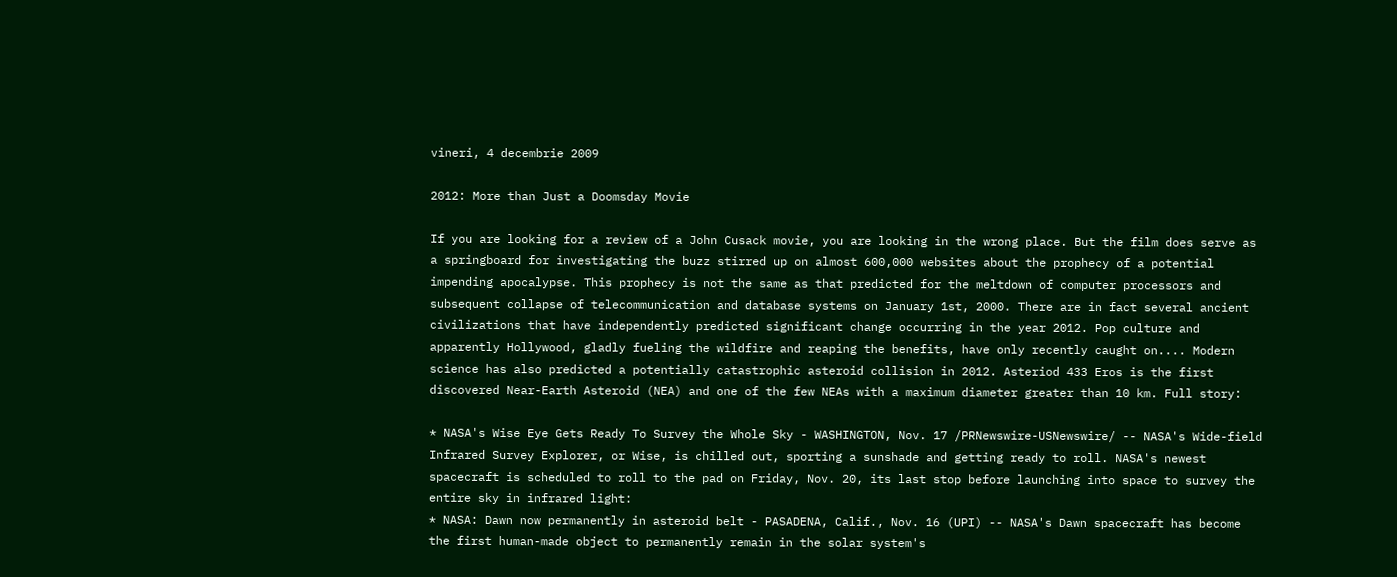vineri, 4 decembrie 2009

2012: More than Just a Doomsday Movie

If you are looking for a review of a John Cusack movie, you are looking in the wrong place. But the film does serve as a springboard for investigating the buzz stirred up on almost 600,000 websites about the prophecy of a potential impending apocalypse. This prophecy is not the same as that predicted for the meltdown of computer processors and subsequent collapse of telecommunication and database systems on January 1st, 2000. There are in fact several ancient civilizations that have independently predicted significant change occurring in the year 2012. Pop culture and apparently Hollywood, gladly fueling the wildfire and reaping the benefits, have only recently caught on.... Modern science has also predicted a potentially catastrophic asteroid collision in 2012. Asteriod 433 Eros is the first discovered Near-Earth Asteroid (NEA) and one of the few NEAs with a maximum diameter greater than 10 km. Full story:

* NASA's Wise Eye Gets Ready To Survey the Whole Sky - WASHINGTON, Nov. 17 /PRNewswire-USNewswire/ -- NASA's Wide-field Infrared Survey Explorer, or Wise, is chilled out, sporting a sunshade and getting ready to roll. NASA's newest spacecraft is scheduled to roll to the pad on Friday, Nov. 20, its last stop before launching into space to survey the entire sky in infrared light:
* NASA: Dawn now permanently in asteroid belt - PASADENA, Calif., Nov. 16 (UPI) -- NASA's Dawn spacecraft has become the first human-made object to permanently remain in the solar system's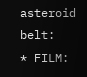asteroid belt:
* FILM: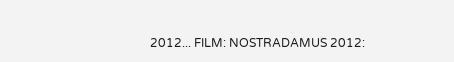2012... FILM: NOSTRADAMUS 2012: